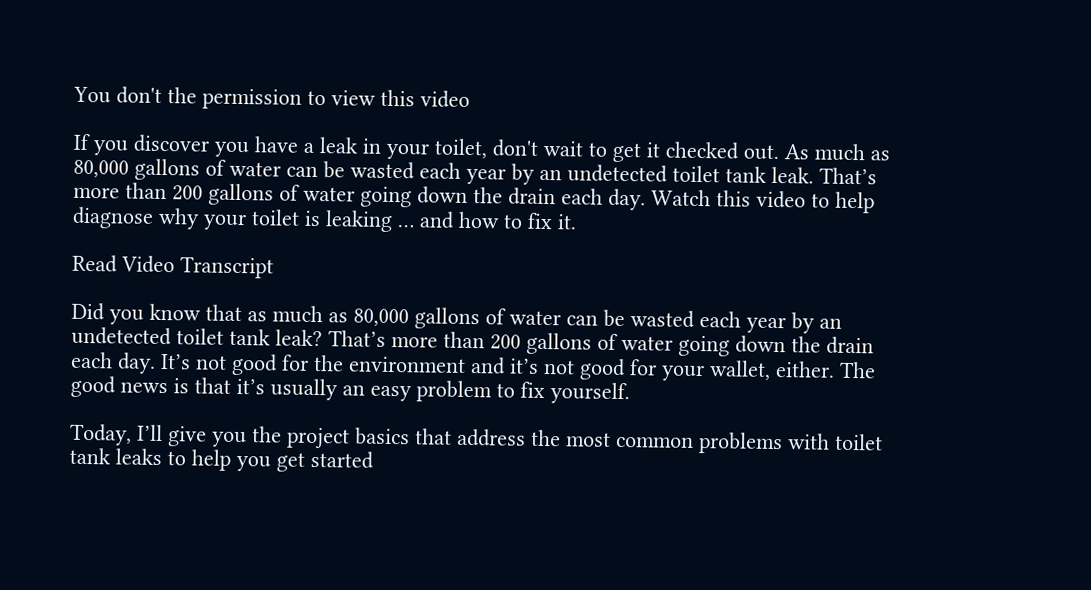You don't the permission to view this video

If you discover you have a leak in your toilet, don't wait to get it checked out. As much as 80,000 gallons of water can be wasted each year by an undetected toilet tank leak. That’s more than 200 gallons of water going down the drain each day. Watch this video to help diagnose why your toilet is leaking … and how to fix it.

Read Video Transcript

Did you know that as much as 80,000 gallons of water can be wasted each year by an undetected toilet tank leak? That’s more than 200 gallons of water going down the drain each day. It’s not good for the environment and it’s not good for your wallet, either. The good news is that it’s usually an easy problem to fix yourself.

Today, I’ll give you the project basics that address the most common problems with toilet tank leaks to help you get started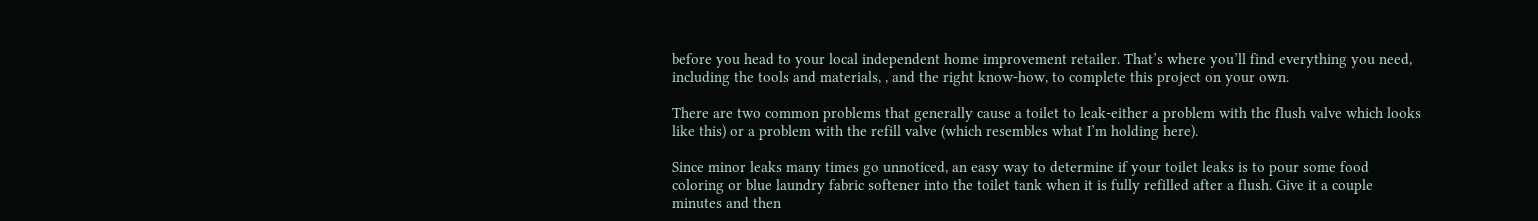before you head to your local independent home improvement retailer. That’s where you’ll find everything you need, including the tools and materials, , and the right know-how, to complete this project on your own.

There are two common problems that generally cause a toilet to leak-either a problem with the flush valve which looks like this) or a problem with the refill valve (which resembles what I’m holding here).

Since minor leaks many times go unnoticed, an easy way to determine if your toilet leaks is to pour some food coloring or blue laundry fabric softener into the toilet tank when it is fully refilled after a flush. Give it a couple minutes and then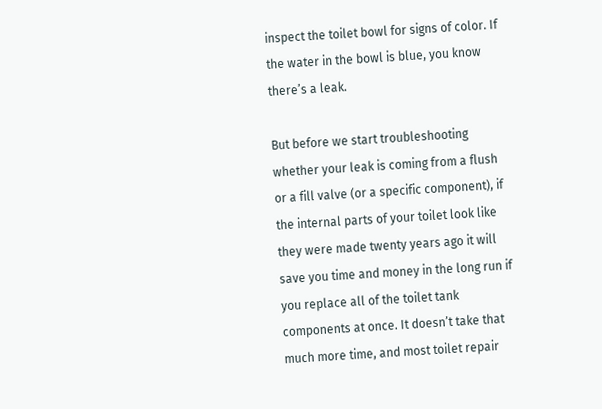inspect the toilet bowl for signs of color. If the water in the bowl is blue, you know there’s a leak.

But before we start troubleshooting whether your leak is coming from a flush or a fill valve (or a specific component), if the internal parts of your toilet look like they were made twenty years ago it will save you time and money in the long run if you replace all of the toilet tank components at once. It doesn’t take that much more time, and most toilet repair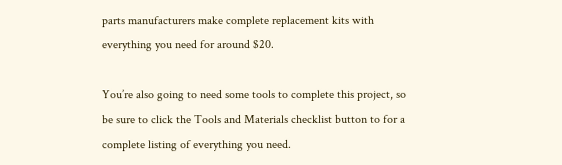parts manufacturers make complete replacement kits with everything you need for around $20.

You’re also going to need some tools to complete this project, so be sure to click the Tools and Materials checklist button to for a complete listing of everything you need.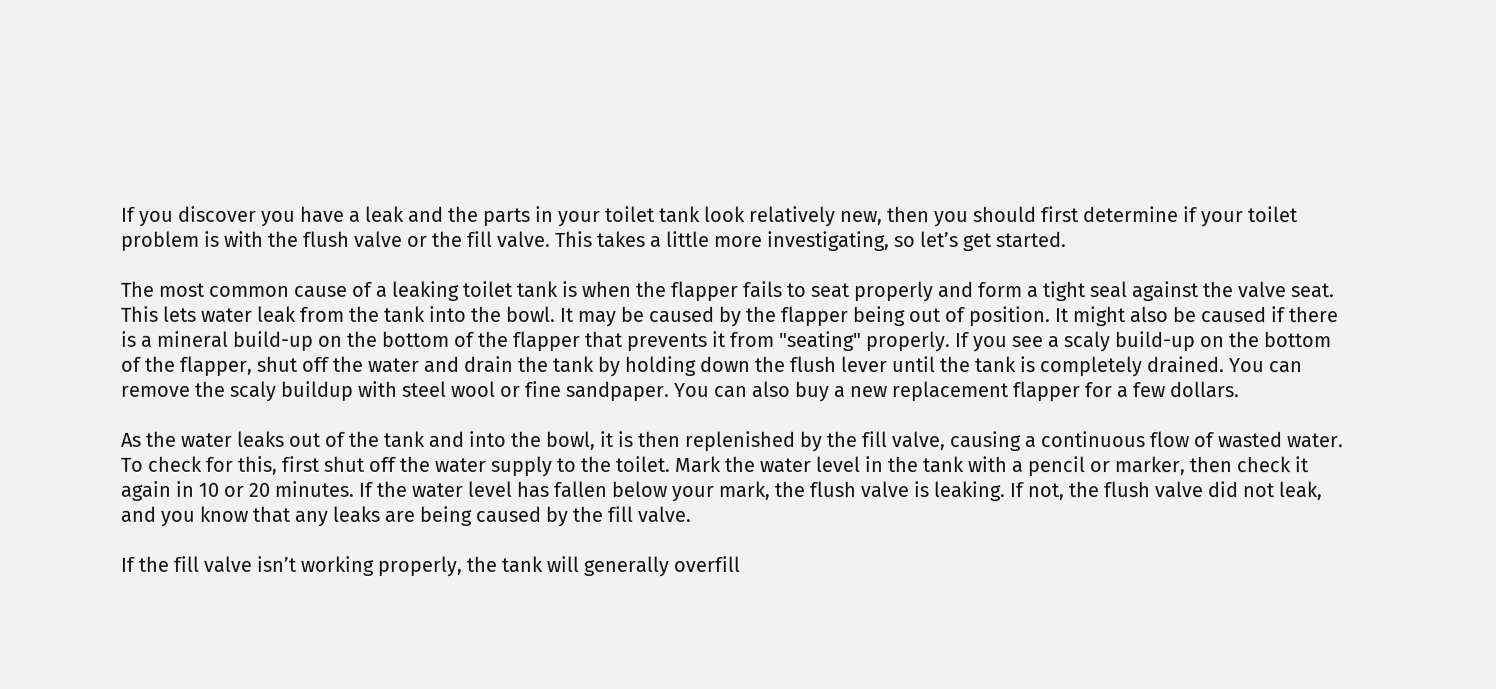If you discover you have a leak and the parts in your toilet tank look relatively new, then you should first determine if your toilet problem is with the flush valve or the fill valve. This takes a little more investigating, so let’s get started.

The most common cause of a leaking toilet tank is when the flapper fails to seat properly and form a tight seal against the valve seat. This lets water leak from the tank into the bowl. It may be caused by the flapper being out of position. It might also be caused if there is a mineral build-up on the bottom of the flapper that prevents it from "seating" properly. If you see a scaly build-up on the bottom of the flapper, shut off the water and drain the tank by holding down the flush lever until the tank is completely drained. You can remove the scaly buildup with steel wool or fine sandpaper. You can also buy a new replacement flapper for a few dollars.

As the water leaks out of the tank and into the bowl, it is then replenished by the fill valve, causing a continuous flow of wasted water. To check for this, first shut off the water supply to the toilet. Mark the water level in the tank with a pencil or marker, then check it again in 10 or 20 minutes. If the water level has fallen below your mark, the flush valve is leaking. If not, the flush valve did not leak, and you know that any leaks are being caused by the fill valve.

If the fill valve isn’t working properly, the tank will generally overfill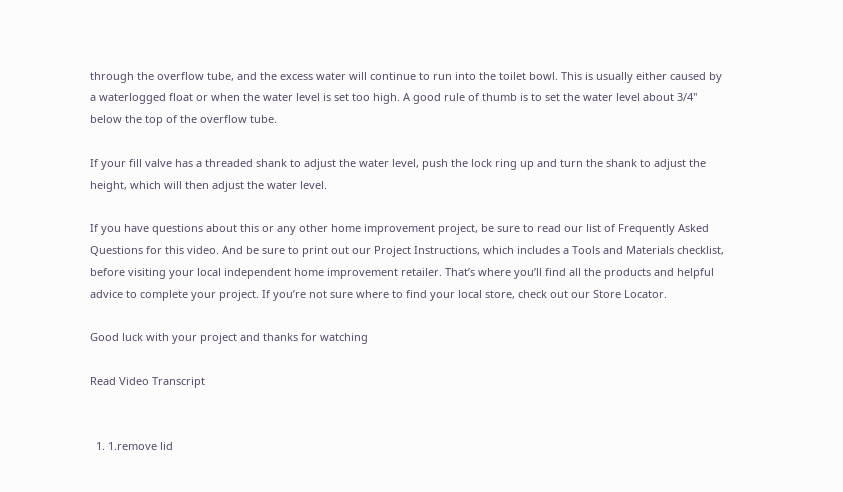through the overflow tube, and the excess water will continue to run into the toilet bowl. This is usually either caused by a waterlogged float or when the water level is set too high. A good rule of thumb is to set the water level about 3/4" below the top of the overflow tube.

If your fill valve has a threaded shank to adjust the water level, push the lock ring up and turn the shank to adjust the height, which will then adjust the water level.

If you have questions about this or any other home improvement project, be sure to read our list of Frequently Asked Questions for this video. And be sure to print out our Project Instructions, which includes a Tools and Materials checklist, before visiting your local independent home improvement retailer. That’s where you’ll find all the products and helpful advice to complete your project. If you’re not sure where to find your local store, check out our Store Locator.

Good luck with your project and thanks for watching

Read Video Transcript


  1. 1.remove lid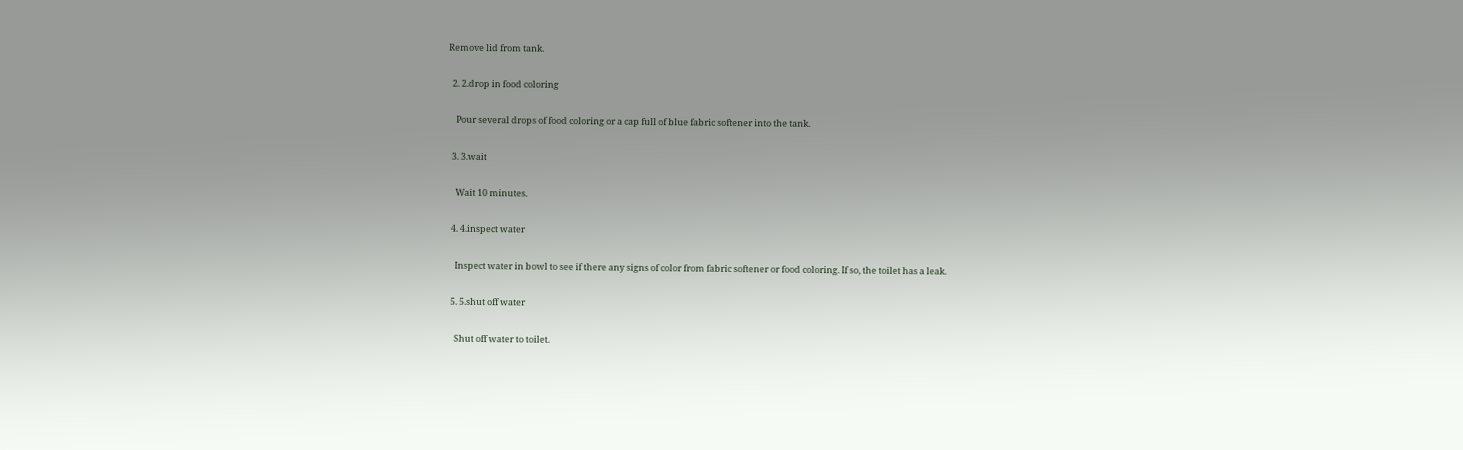Remove lid from tank.

  2. 2.drop in food coloring

    Pour several drops of food coloring or a cap full of blue fabric softener into the tank.

  3. 3.wait

    Wait 10 minutes.

  4. 4.inspect water

    Inspect water in bowl to see if there any signs of color from fabric softener or food coloring. If so, the toilet has a leak.

  5. 5.shut off water

    Shut off water to toilet.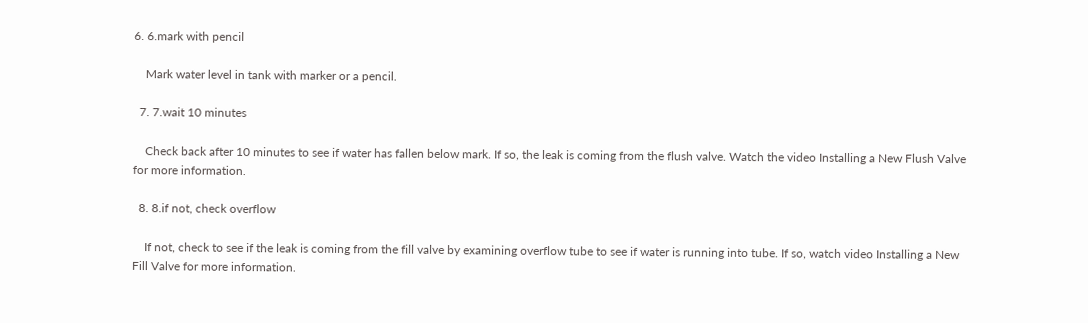6. 6.mark with pencil

    Mark water level in tank with marker or a pencil.

  7. 7.wait 10 minutes

    Check back after 10 minutes to see if water has fallen below mark. If so, the leak is coming from the flush valve. Watch the video Installing a New Flush Valve for more information.

  8. 8.if not, check overflow

    If not, check to see if the leak is coming from the fill valve by examining overflow tube to see if water is running into tube. If so, watch video Installing a New Fill Valve for more information.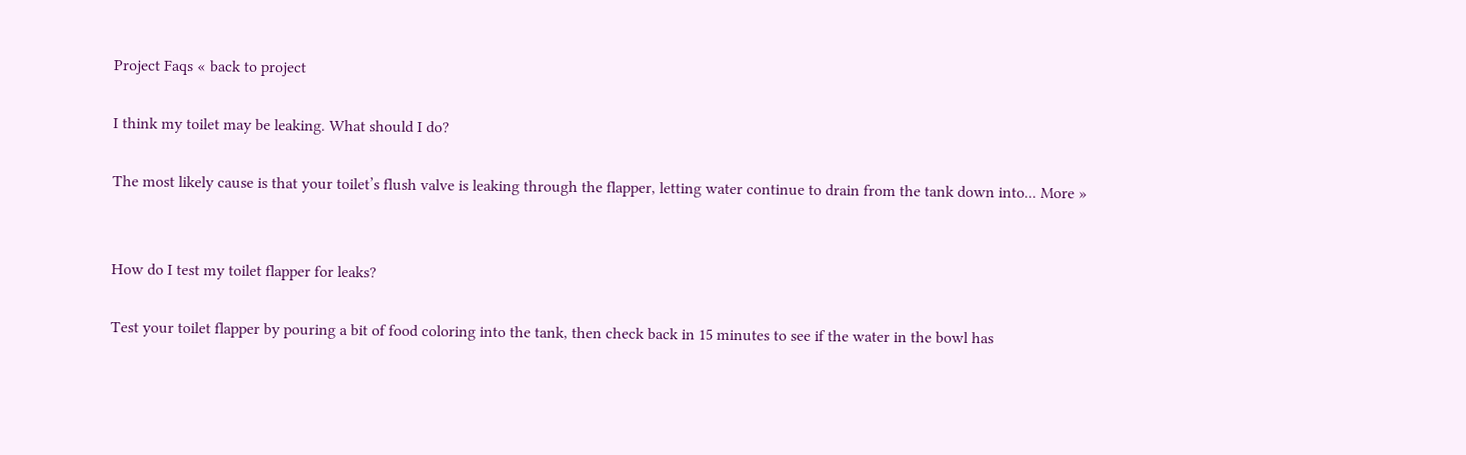Project Faqs « back to project

I think my toilet may be leaking. What should I do?

The most likely cause is that your toilet’s flush valve is leaking through the flapper, letting water continue to drain from the tank down into... More »


How do I test my toilet flapper for leaks?

Test your toilet flapper by pouring a bit of food coloring into the tank, then check back in 15 minutes to see if the water in the bowl has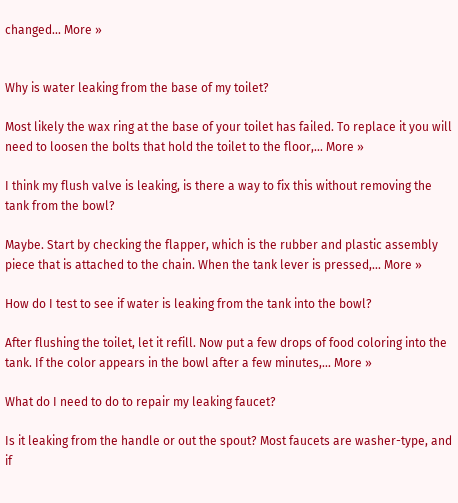changed... More »


Why is water leaking from the base of my toilet?

Most likely the wax ring at the base of your toilet has failed. To replace it you will need to loosen the bolts that hold the toilet to the floor,... More »

I think my flush valve is leaking, is there a way to fix this without removing the tank from the bowl?

Maybe. Start by checking the flapper, which is the rubber and plastic assembly piece that is attached to the chain. When the tank lever is pressed,... More »

How do I test to see if water is leaking from the tank into the bowl?

After flushing the toilet, let it refill. Now put a few drops of food coloring into the tank. If the color appears in the bowl after a few minutes,... More »

What do I need to do to repair my leaking faucet?

Is it leaking from the handle or out the spout? Most faucets are washer-type, and if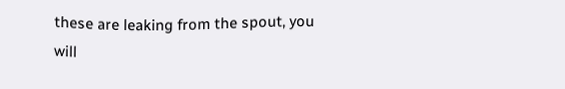these are leaking from the spout, you will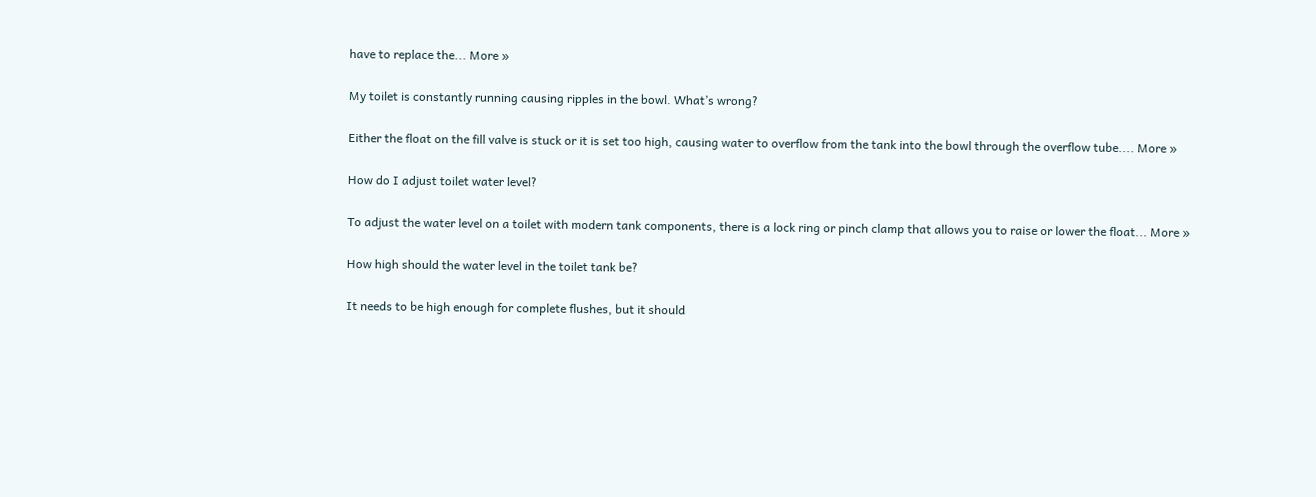have to replace the... More »

My toilet is constantly running causing ripples in the bowl. What’s wrong?

Either the float on the fill valve is stuck or it is set too high, causing water to overflow from the tank into the bowl through the overflow tube.... More »

How do I adjust toilet water level?

To adjust the water level on a toilet with modern tank components, there is a lock ring or pinch clamp that allows you to raise or lower the float... More »

How high should the water level in the toilet tank be?

It needs to be high enough for complete flushes, but it should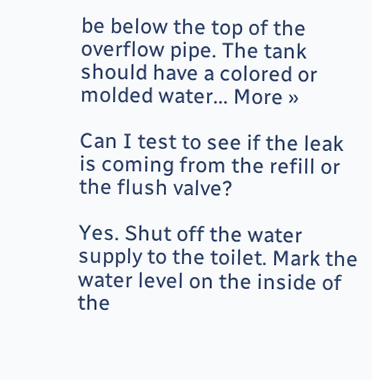be below the top of the overflow pipe. The tank should have a colored or molded water... More »

Can I test to see if the leak is coming from the refill or the flush valve?

Yes. Shut off the water supply to the toilet. Mark the water level on the inside of the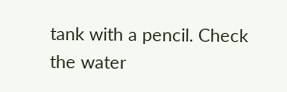tank with a pencil. Check the water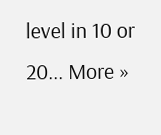level in 10 or 20... More »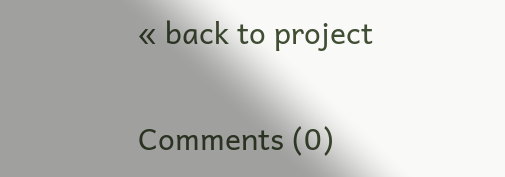« back to project

Comments (0)